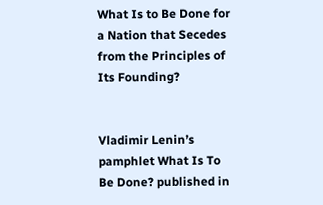What Is to Be Done for a Nation that Secedes from the Principles of Its Founding?


Vladimir Lenin’s pamphlet What Is To Be Done? published in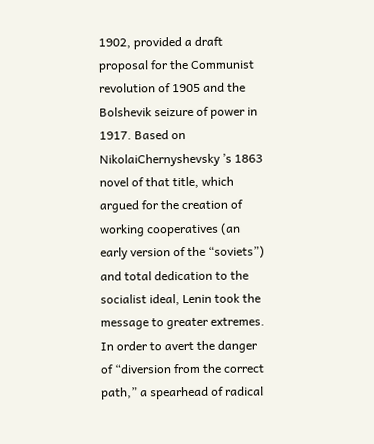1902, provided a draft proposal for the Communist revolution of 1905 and the Bolshevik seizure of power in 1917. Based on NikolaiChernyshevsky ’s 1863 novel of that title, which argued for the creation of working cooperatives (an early version of the “soviets”) and total dedication to the socialist ideal, Lenin took the message to greater extremes. In order to avert the danger of “diversion from the correct path,” a spearhead of radical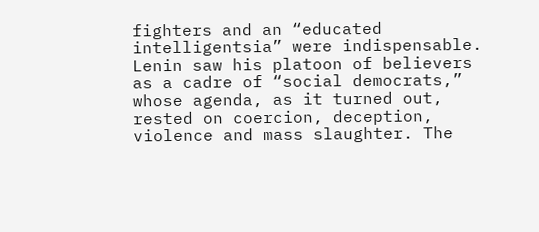fighters and an “educated intelligentsia” were indispensable. Lenin saw his platoon of believers as a cadre of “social democrats,” whose agenda, as it turned out, rested on coercion, deception, violence and mass slaughter. The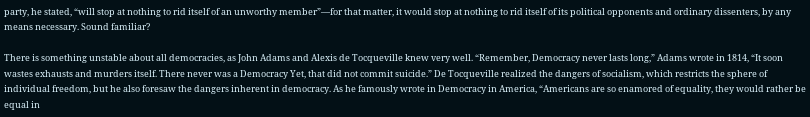party, he stated, “will stop at nothing to rid itself of an unworthy member”—for that matter, it would stop at nothing to rid itself of its political opponents and ordinary dissenters, by any means necessary. Sound familiar?

There is something unstable about all democracies, as John Adams and Alexis de Tocqueville knew very well. “Remember, Democracy never lasts long,” Adams wrote in 1814, “It soon wastes exhausts and murders itself. There never was a Democracy Yet, that did not commit suicide.” De Tocqueville realized the dangers of socialism, which restricts the sphere of individual freedom, but he also foresaw the dangers inherent in democracy. As he famously wrote in Democracy in America, “Americans are so enamored of equality, they would rather be equal in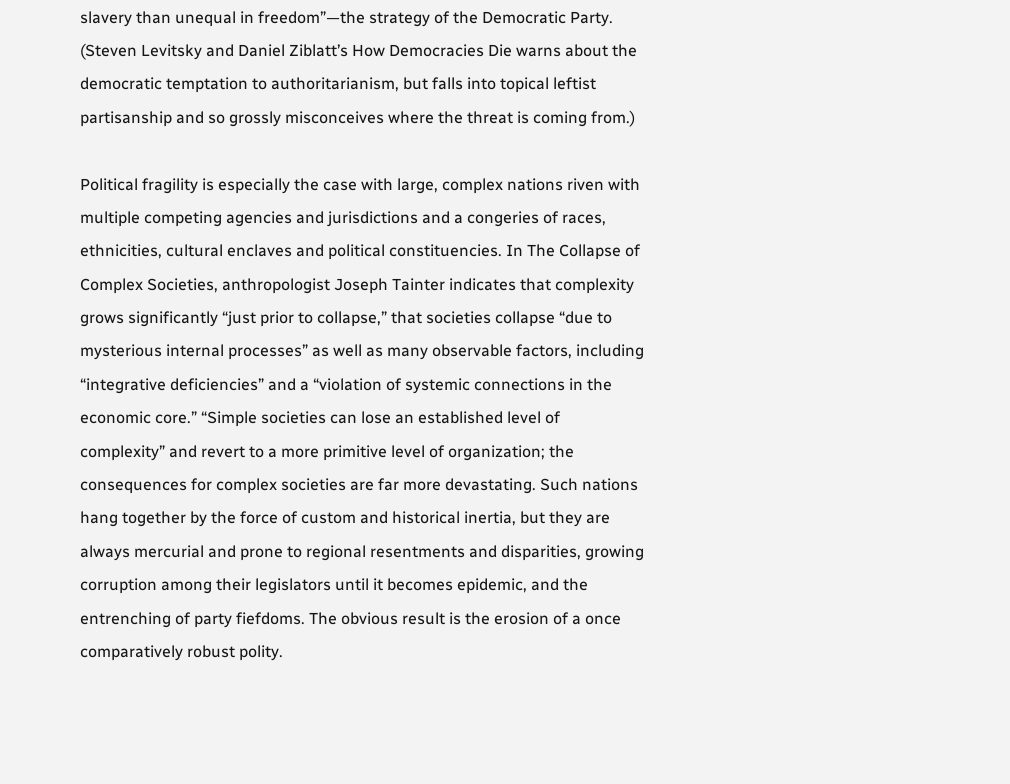slavery than unequal in freedom”—the strategy of the Democratic Party. (Steven Levitsky and Daniel Ziblatt’s How Democracies Die warns about the democratic temptation to authoritarianism, but falls into topical leftist partisanship and so grossly misconceives where the threat is coming from.)

Political fragility is especially the case with large, complex nations riven with multiple competing agencies and jurisdictions and a congeries of races, ethnicities, cultural enclaves and political constituencies. In The Collapse of Complex Societies, anthropologist Joseph Tainter indicates that complexity grows significantly “just prior to collapse,” that societies collapse “due to mysterious internal processes” as well as many observable factors, including “integrative deficiencies” and a “violation of systemic connections in the economic core.” “Simple societies can lose an established level of complexity” and revert to a more primitive level of organization; the consequences for complex societies are far more devastating. Such nations hang together by the force of custom and historical inertia, but they are always mercurial and prone to regional resentments and disparities, growing corruption among their legislators until it becomes epidemic, and the entrenching of party fiefdoms. The obvious result is the erosion of a once comparatively robust polity.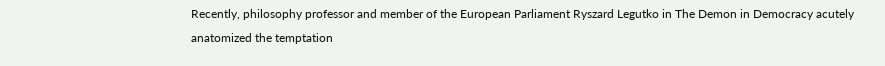Recently, philosophy professor and member of the European Parliament Ryszard Legutko in The Demon in Democracy acutely anatomized the temptation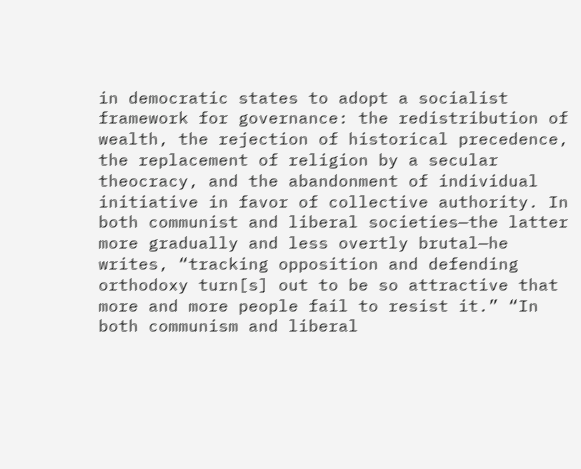in democratic states to adopt a socialist framework for governance: the redistribution of wealth, the rejection of historical precedence, the replacement of religion by a secular theocracy, and the abandonment of individual initiative in favor of collective authority. In both communist and liberal societies—the latter more gradually and less overtly brutal—he writes, “tracking opposition and defending orthodoxy turn[s] out to be so attractive that more and more people fail to resist it.” “In both communism and liberal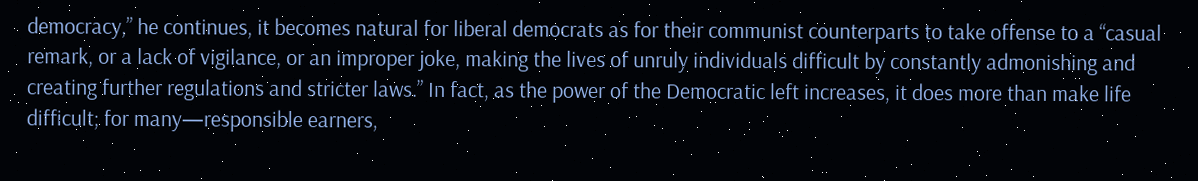democracy,” he continues, it becomes natural for liberal democrats as for their communist counterparts to take offense to a “casual remark, or a lack of vigilance, or an improper joke, making the lives of unruly individuals difficult by constantly admonishing and creating further regulations and stricter laws.” In fact, as the power of the Democratic left increases, it does more than make life difficult; for many—responsible earners,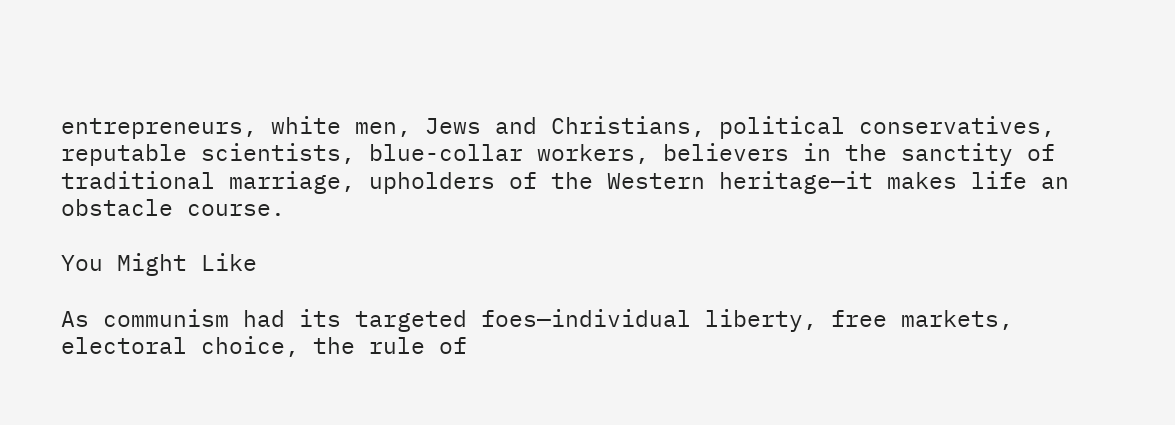entrepreneurs, white men, Jews and Christians, political conservatives, reputable scientists, blue-collar workers, believers in the sanctity of traditional marriage, upholders of the Western heritage—it makes life an obstacle course.

You Might Like

As communism had its targeted foes—individual liberty, free markets, electoral choice, the rule of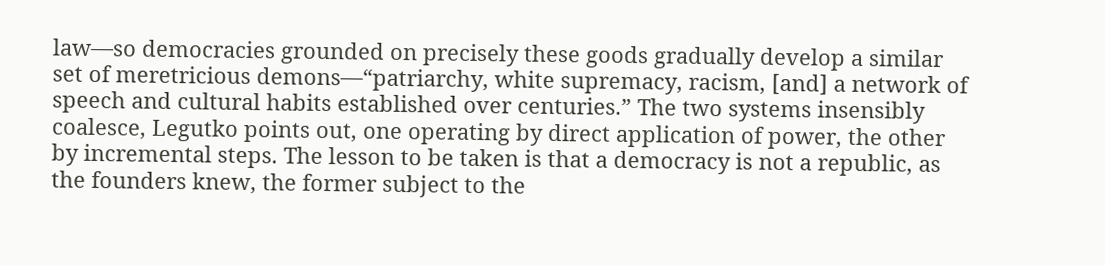law—so democracies grounded on precisely these goods gradually develop a similar set of meretricious demons—“patriarchy, white supremacy, racism, [and] a network of speech and cultural habits established over centuries.” The two systems insensibly coalesce, Legutko points out, one operating by direct application of power, the other by incremental steps. The lesson to be taken is that a democracy is not a republic, as the founders knew, the former subject to the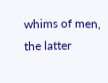whims of men, the latter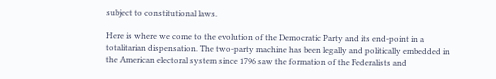subject to constitutional laws.

Here is where we come to the evolution of the Democratic Party and its end-point in a totalitarian dispensation. The two-party machine has been legally and politically embedded in the American electoral system since 1796 saw the formation of the Federalists and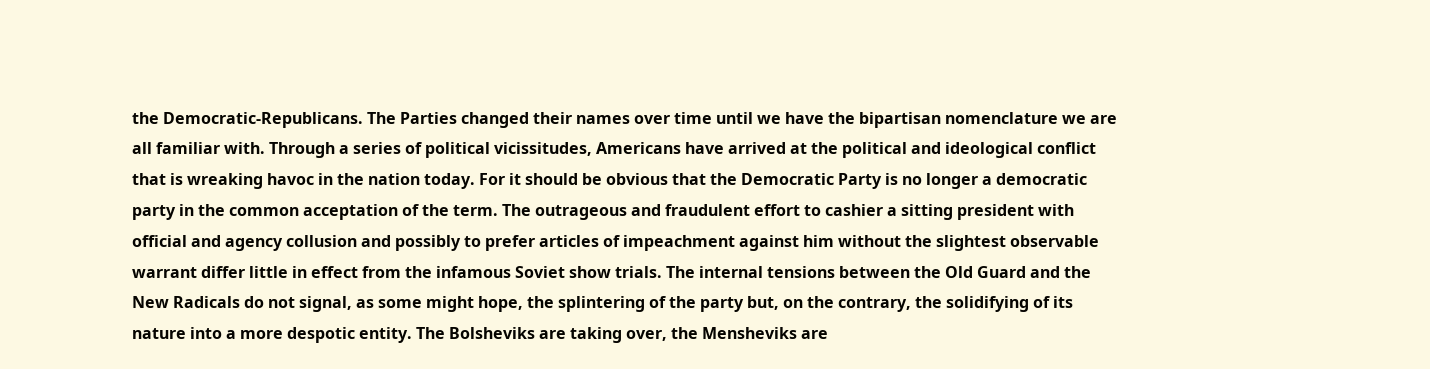the Democratic-Republicans. The Parties changed their names over time until we have the bipartisan nomenclature we are all familiar with. Through a series of political vicissitudes, Americans have arrived at the political and ideological conflict that is wreaking havoc in the nation today. For it should be obvious that the Democratic Party is no longer a democratic party in the common acceptation of the term. The outrageous and fraudulent effort to cashier a sitting president with official and agency collusion and possibly to prefer articles of impeachment against him without the slightest observable warrant differ little in effect from the infamous Soviet show trials. The internal tensions between the Old Guard and the New Radicals do not signal, as some might hope, the splintering of the party but, on the contrary, the solidifying of its nature into a more despotic entity. The Bolsheviks are taking over, the Mensheviks are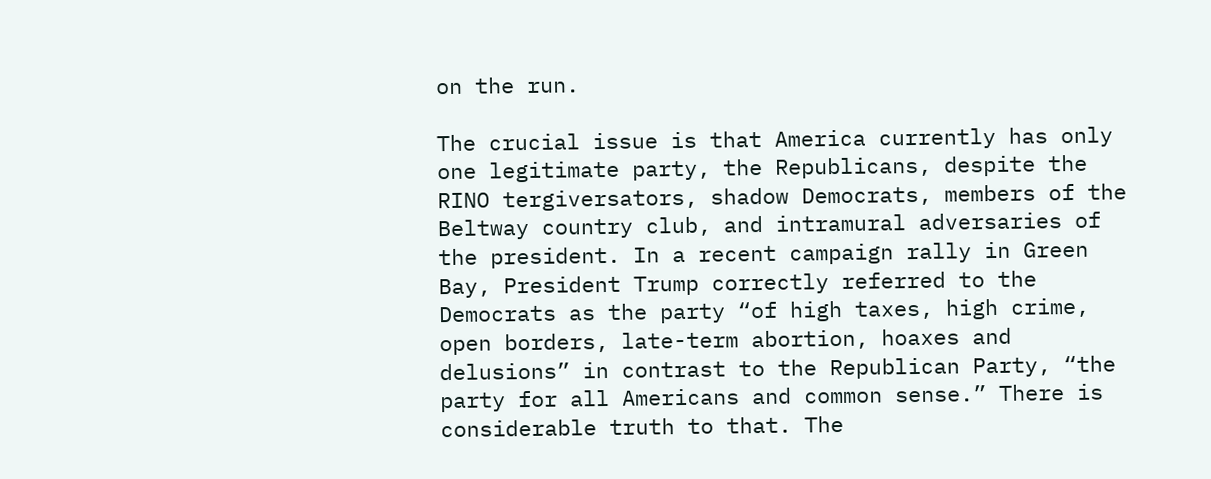on the run.

The crucial issue is that America currently has only one legitimate party, the Republicans, despite the RINO tergiversators, shadow Democrats, members of the Beltway country club, and intramural adversaries of the president. In a recent campaign rally in Green Bay, President Trump correctly referred to the Democrats as the party “of high taxes, high crime, open borders, late-term abortion, hoaxes and delusions” in contrast to the Republican Party, “the party for all Americans and common sense.” There is considerable truth to that. The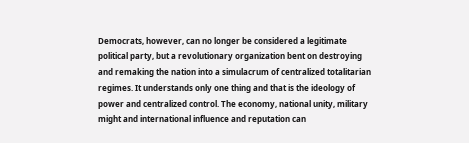Democrats, however, can no longer be considered a legitimate political party, but a revolutionary organization bent on destroying and remaking the nation into a simulacrum of centralized totalitarian regimes. It understands only one thing and that is the ideology of power and centralized control. The economy, national unity, military might and international influence and reputation can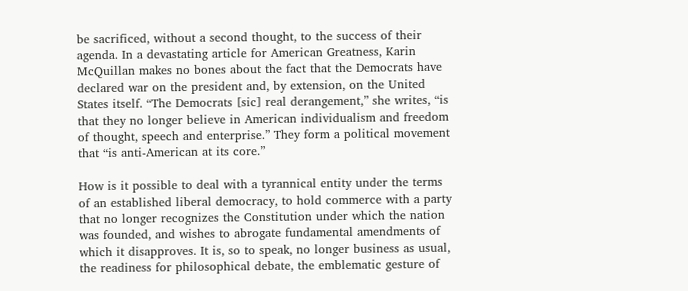be sacrificed, without a second thought, to the success of their agenda. In a devastating article for American Greatness, Karin McQuillan makes no bones about the fact that the Democrats have declared war on the president and, by extension, on the United States itself. “The Democrats [sic] real derangement,” she writes, “is that they no longer believe in American individualism and freedom of thought, speech and enterprise.” They form a political movement that “is anti-American at its core.”

How is it possible to deal with a tyrannical entity under the terms of an established liberal democracy, to hold commerce with a party that no longer recognizes the Constitution under which the nation was founded, and wishes to abrogate fundamental amendments of which it disapproves. It is, so to speak, no longer business as usual, the readiness for philosophical debate, the emblematic gesture of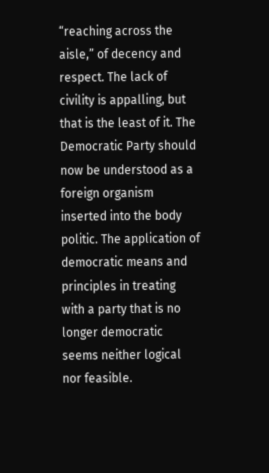“reaching across the aisle,” of decency and respect. The lack of civility is appalling, but that is the least of it. The Democratic Party should now be understood as a foreign organism inserted into the body politic. The application of democratic means and principles in treating with a party that is no longer democratic seems neither logical nor feasible.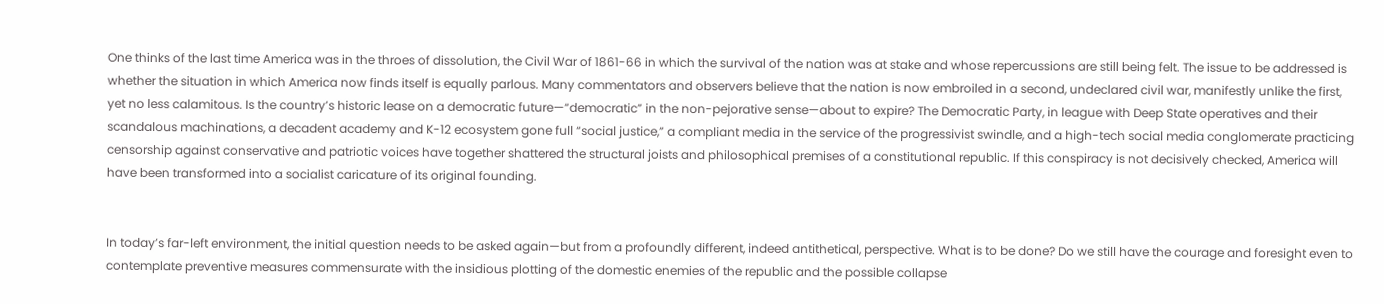One thinks of the last time America was in the throes of dissolution, the Civil War of 1861-66 in which the survival of the nation was at stake and whose repercussions are still being felt. The issue to be addressed is whether the situation in which America now finds itself is equally parlous. Many commentators and observers believe that the nation is now embroiled in a second, undeclared civil war, manifestly unlike the first, yet no less calamitous. Is the country’s historic lease on a democratic future—“democratic” in the non-pejorative sense—about to expire? The Democratic Party, in league with Deep State operatives and their scandalous machinations, a decadent academy and K-12 ecosystem gone full “social justice,” a compliant media in the service of the progressivist swindle, and a high-tech social media conglomerate practicing censorship against conservative and patriotic voices have together shattered the structural joists and philosophical premises of a constitutional republic. If this conspiracy is not decisively checked, America will have been transformed into a socialist caricature of its original founding.


In today’s far-left environment, the initial question needs to be asked again—but from a profoundly different, indeed antithetical, perspective. What is to be done? Do we still have the courage and foresight even to contemplate preventive measures commensurate with the insidious plotting of the domestic enemies of the republic and the possible collapse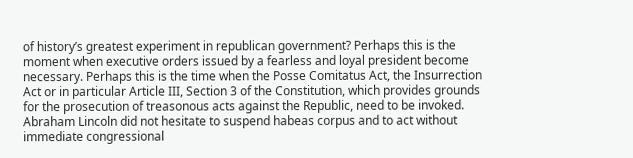of history’s greatest experiment in republican government? Perhaps this is the moment when executive orders issued by a fearless and loyal president become necessary. Perhaps this is the time when the Posse Comitatus Act, the Insurrection Act or in particular Article III, Section 3 of the Constitution, which provides grounds for the prosecution of treasonous acts against the Republic, need to be invoked. Abraham Lincoln did not hesitate to suspend habeas corpus and to act without immediate congressional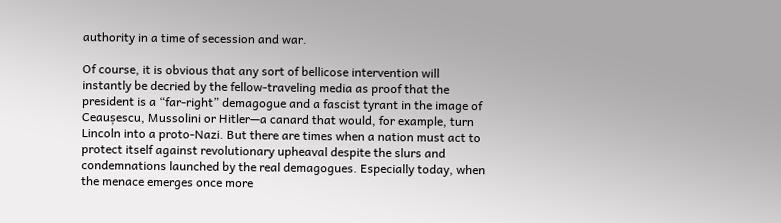authority in a time of secession and war.

Of course, it is obvious that any sort of bellicose intervention will instantly be decried by the fellow-traveling media as proof that the president is a “far-right” demagogue and a fascist tyrant in the image of Ceaușescu, Mussolini or Hitler—a canard that would, for example, turn Lincoln into a proto-Nazi. But there are times when a nation must act to protect itself against revolutionary upheaval despite the slurs and condemnations launched by the real demagogues. Especially today, when the menace emerges once more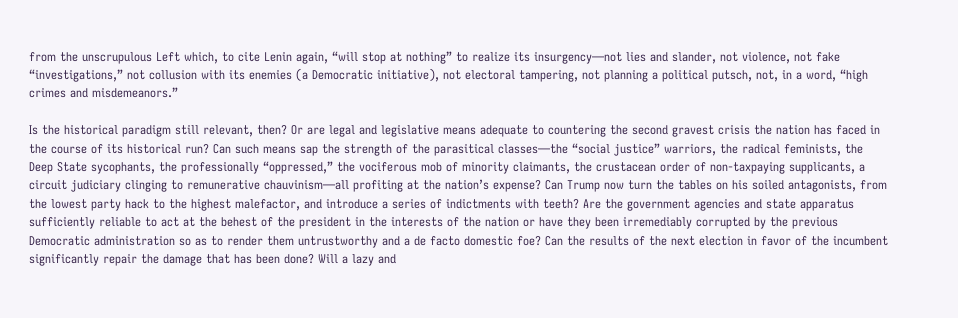from the unscrupulous Left which, to cite Lenin again, “will stop at nothing” to realize its insurgency—not lies and slander, not violence, not fake “investigations,” not collusion with its enemies (a Democratic initiative), not electoral tampering, not planning a political putsch, not, in a word, “high crimes and misdemeanors.”

Is the historical paradigm still relevant, then? Or are legal and legislative means adequate to countering the second gravest crisis the nation has faced in the course of its historical run? Can such means sap the strength of the parasitical classes—the “social justice” warriors, the radical feminists, the Deep State sycophants, the professionally “oppressed,” the vociferous mob of minority claimants, the crustacean order of non-taxpaying supplicants, a circuit judiciary clinging to remunerative chauvinism—all profiting at the nation’s expense? Can Trump now turn the tables on his soiled antagonists, from the lowest party hack to the highest malefactor, and introduce a series of indictments with teeth? Are the government agencies and state apparatus sufficiently reliable to act at the behest of the president in the interests of the nation or have they been irremediably corrupted by the previous Democratic administration so as to render them untrustworthy and a de facto domestic foe? Can the results of the next election in favor of the incumbent significantly repair the damage that has been done? Will a lazy and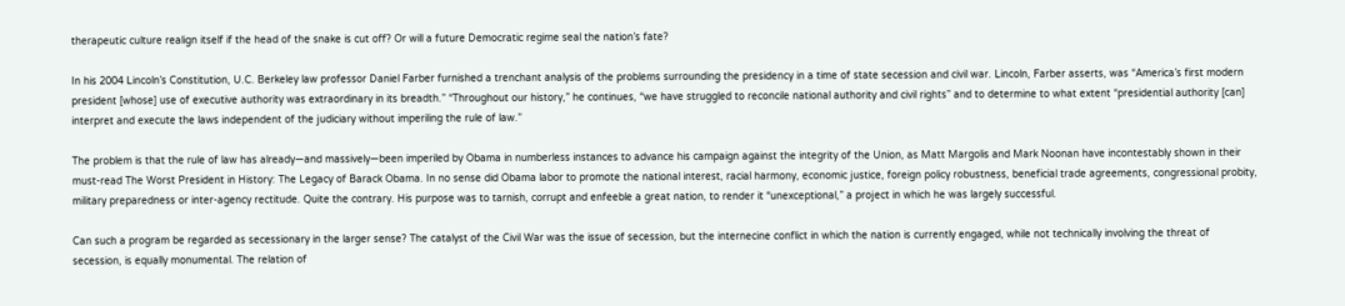therapeutic culture realign itself if the head of the snake is cut off? Or will a future Democratic regime seal the nation’s fate?

In his 2004 Lincoln’s Constitution, U.C. Berkeley law professor Daniel Farber furnished a trenchant analysis of the problems surrounding the presidency in a time of state secession and civil war. Lincoln, Farber asserts, was “America’s first modern president [whose] use of executive authority was extraordinary in its breadth.” “Throughout our history,” he continues, “we have struggled to reconcile national authority and civil rights” and to determine to what extent “presidential authority [can] interpret and execute the laws independent of the judiciary without imperiling the rule of law.”

The problem is that the rule of law has already—and massively—been imperiled by Obama in numberless instances to advance his campaign against the integrity of the Union, as Matt Margolis and Mark Noonan have incontestably shown in their must-read The Worst President in History: The Legacy of Barack Obama. In no sense did Obama labor to promote the national interest, racial harmony, economic justice, foreign policy robustness, beneficial trade agreements, congressional probity, military preparedness or inter-agency rectitude. Quite the contrary. His purpose was to tarnish, corrupt and enfeeble a great nation, to render it “unexceptional,” a project in which he was largely successful.

Can such a program be regarded as secessionary in the larger sense? The catalyst of the Civil War was the issue of secession, but the internecine conflict in which the nation is currently engaged, while not technically involving the threat of secession, is equally monumental. The relation of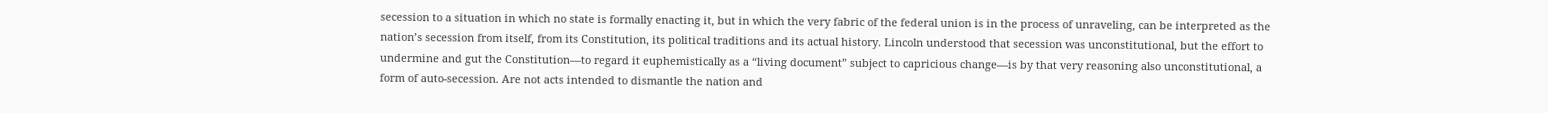secession to a situation in which no state is formally enacting it, but in which the very fabric of the federal union is in the process of unraveling, can be interpreted as the nation’s secession from itself, from its Constitution, its political traditions and its actual history. Lincoln understood that secession was unconstitutional, but the effort to undermine and gut the Constitution—to regard it euphemistically as a “living document” subject to capricious change—is by that very reasoning also unconstitutional, a form of auto-secession. Are not acts intended to dismantle the nation and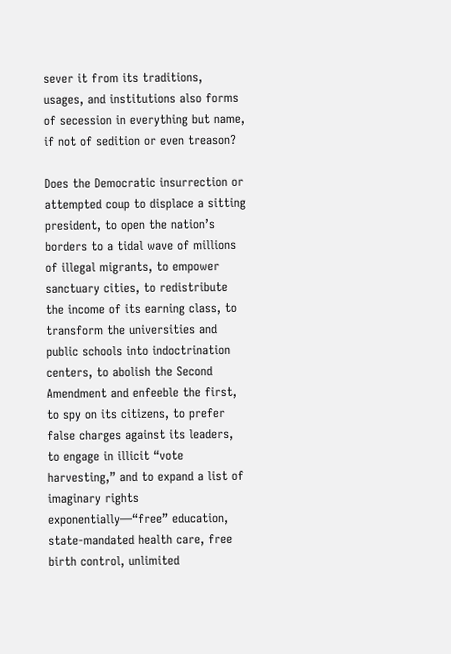sever it from its traditions, usages, and institutions also forms of secession in everything but name, if not of sedition or even treason?

Does the Democratic insurrection or attempted coup to displace a sitting president, to open the nation’s borders to a tidal wave of millions of illegal migrants, to empower sanctuary cities, to redistribute the income of its earning class, to transform the universities and public schools into indoctrination centers, to abolish the Second Amendment and enfeeble the first, to spy on its citizens, to prefer false charges against its leaders, to engage in illicit “vote harvesting,” and to expand a list of imaginary rights exponentially—“free” education, state-mandated health care, free birth control, unlimited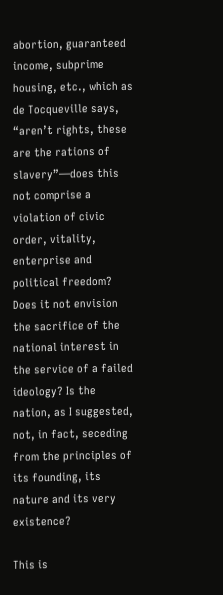abortion, guaranteed income, subprime housing, etc., which as de Tocqueville says, “aren’t rights, these are the rations of slavery”—does this not comprise a violation of civic order, vitality, enterprise and political freedom? Does it not envision the sacrifice of the national interest in the service of a failed ideology? Is the nation, as I suggested, not, in fact, seceding from the principles of its founding, its nature and its very existence?

This is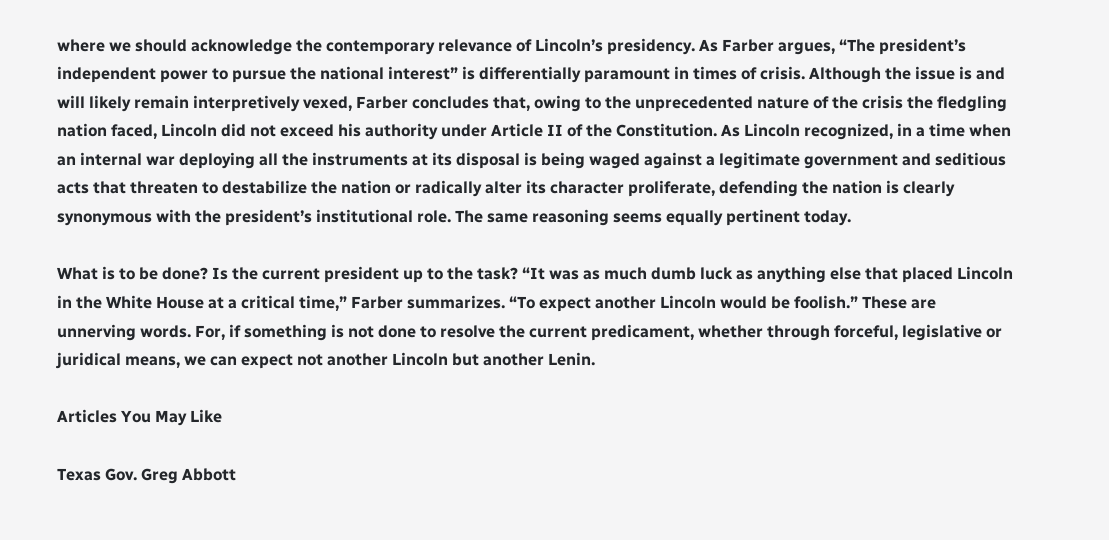where we should acknowledge the contemporary relevance of Lincoln’s presidency. As Farber argues, “The president’s independent power to pursue the national interest” is differentially paramount in times of crisis. Although the issue is and will likely remain interpretively vexed, Farber concludes that, owing to the unprecedented nature of the crisis the fledgling nation faced, Lincoln did not exceed his authority under Article II of the Constitution. As Lincoln recognized, in a time when an internal war deploying all the instruments at its disposal is being waged against a legitimate government and seditious acts that threaten to destabilize the nation or radically alter its character proliferate, defending the nation is clearly synonymous with the president’s institutional role. The same reasoning seems equally pertinent today.

What is to be done? Is the current president up to the task? “It was as much dumb luck as anything else that placed Lincoln in the White House at a critical time,” Farber summarizes. “To expect another Lincoln would be foolish.” These are unnerving words. For, if something is not done to resolve the current predicament, whether through forceful, legislative or juridical means, we can expect not another Lincoln but another Lenin.

Articles You May Like

Texas Gov. Greg Abbott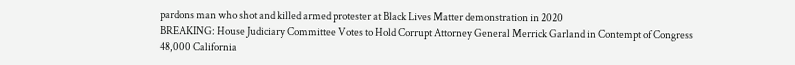pardons man who shot and killed armed protester at Black Lives Matter demonstration in 2020
BREAKING: House Judiciary Committee Votes to Hold Corrupt Attorney General Merrick Garland in Contempt of Congress
48,000 California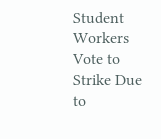Student Workers Vote to Strike Due to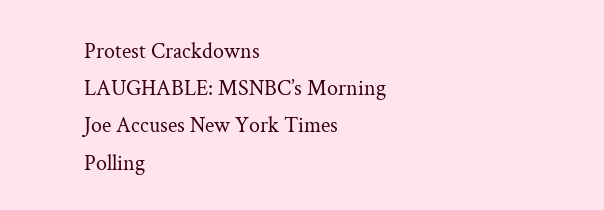Protest Crackdowns
LAUGHABLE: MSNBC’s Morning Joe Accuses New York Times Polling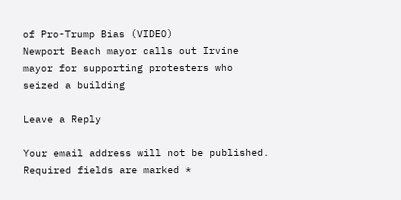of Pro-Trump Bias (VIDEO)
Newport Beach mayor calls out Irvine mayor for supporting protesters who seized a building

Leave a Reply

Your email address will not be published. Required fields are marked *